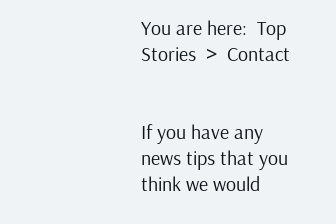You are here:  Top Stories  >  Contact


If you have any news tips that you think we would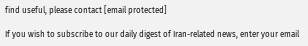find useful, please contact [email protected]

If you wish to subscribe to our daily digest of Iran-related news, enter your email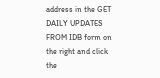address in the GET DAILY UPDATES FROM IDB form on the right and click the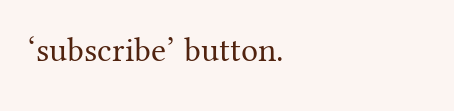‘subscribe’ button.